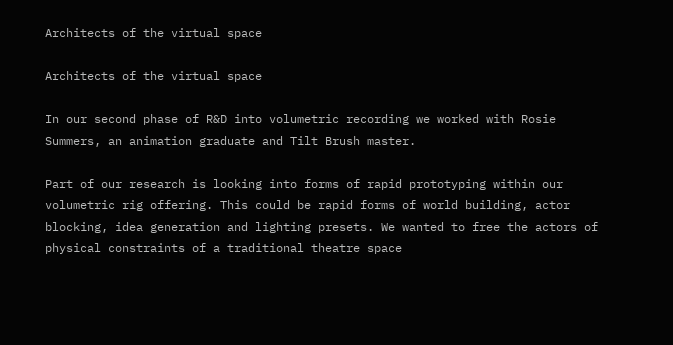Architects of the virtual space

Architects of the virtual space

In our second phase of R&D into volumetric recording we worked with Rosie Summers, an animation graduate and Tilt Brush master.

Part of our research is looking into forms of rapid prototyping within our volumetric rig offering. This could be rapid forms of world building, actor blocking, idea generation and lighting presets. We wanted to free the actors of physical constraints of a traditional theatre space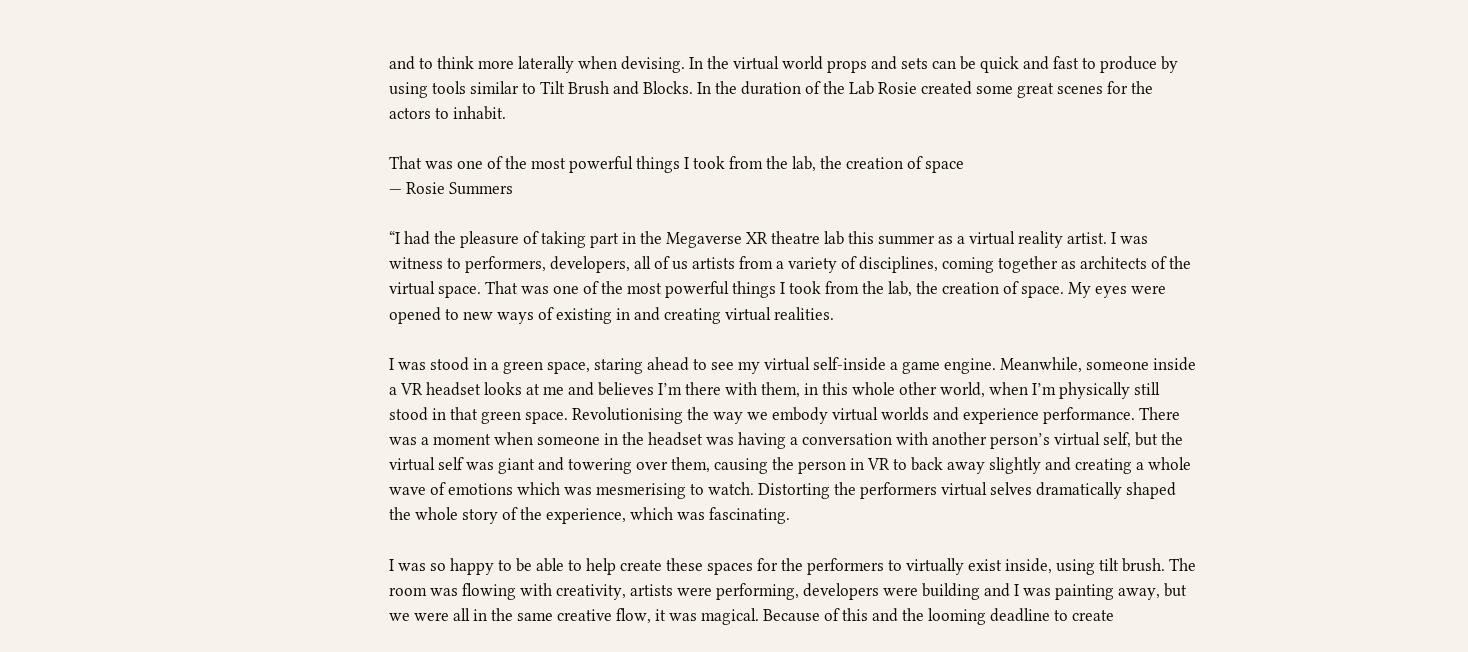and to think more laterally when devising. In the virtual world props and sets can be quick and fast to produce by using tools similar to Tilt Brush and Blocks. In the duration of the Lab Rosie created some great scenes for the actors to inhabit.

That was one of the most powerful things I took from the lab, the creation of space
— Rosie Summers

“I had the pleasure of taking part in the Megaverse XR theatre lab this summer as a virtual reality artist. I was witness to performers, developers, all of us artists from a variety of disciplines, coming together as architects of the virtual space. That was one of the most powerful things I took from the lab, the creation of space. My eyes were opened to new ways of existing in and creating virtual realities.

I was stood in a green space, staring ahead to see my virtual self-inside a game engine. Meanwhile, someone inside a VR headset looks at me and believes I’m there with them, in this whole other world, when I’m physically still stood in that green space. Revolutionising the way we embody virtual worlds and experience performance. There was a moment when someone in the headset was having a conversation with another person’s virtual self, but the virtual self was giant and towering over them, causing the person in VR to back away slightly and creating a whole wave of emotions which was mesmerising to watch. Distorting the performers virtual selves dramatically shaped the whole story of the experience, which was fascinating.

I was so happy to be able to help create these spaces for the performers to virtually exist inside, using tilt brush. The room was flowing with creativity, artists were performing, developers were building and I was painting away, but we were all in the same creative flow, it was magical. Because of this and the looming deadline to create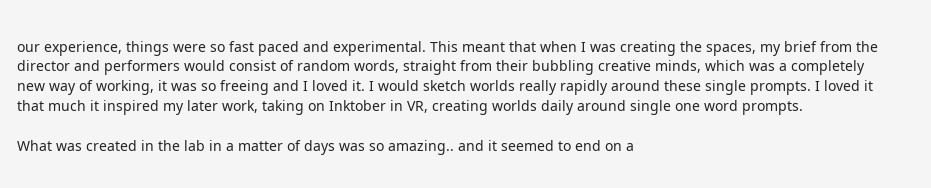our experience, things were so fast paced and experimental. This meant that when I was creating the spaces, my brief from the director and performers would consist of random words, straight from their bubbling creative minds, which was a completely new way of working, it was so freeing and I loved it. I would sketch worlds really rapidly around these single prompts. I loved it that much it inspired my later work, taking on Inktober in VR, creating worlds daily around single one word prompts.

What was created in the lab in a matter of days was so amazing.. and it seemed to end on a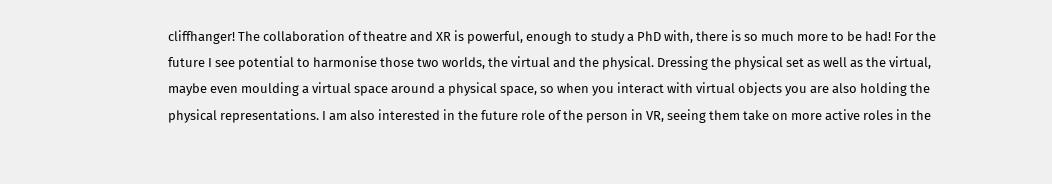cliffhanger! The collaboration of theatre and XR is powerful, enough to study a PhD with, there is so much more to be had! For the future I see potential to harmonise those two worlds, the virtual and the physical. Dressing the physical set as well as the virtual, maybe even moulding a virtual space around a physical space, so when you interact with virtual objects you are also holding the physical representations. I am also interested in the future role of the person in VR, seeing them take on more active roles in the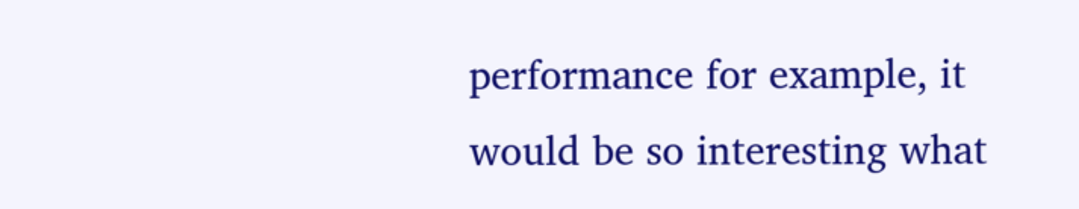performance for example, it would be so interesting what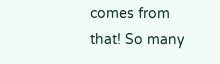comes from that! So many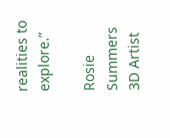realities to explore.”

Rosie Summers
3D Artist